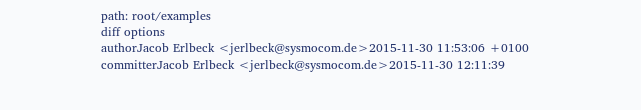path: root/examples
diff options
authorJacob Erlbeck <jerlbeck@sysmocom.de>2015-11-30 11:53:06 +0100
committerJacob Erlbeck <jerlbeck@sysmocom.de>2015-11-30 12:11:39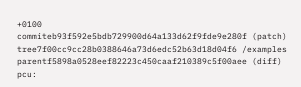+0100
commiteb93f592e5bdb729900d64a133d62f9fde9e280f (patch)
tree7f00cc9cc28b0388646a73d6edc52b63d18d04f6 /examples
parentf5898a0528eef82223c450caaf210389c5f00aee (diff)
pcu: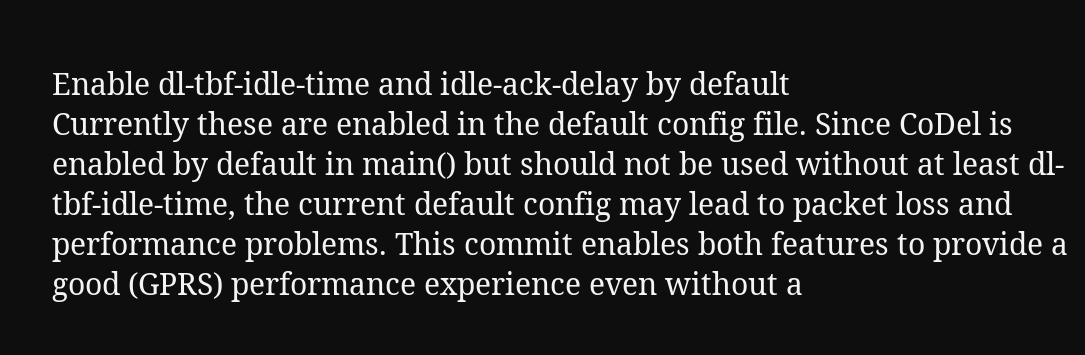Enable dl-tbf-idle-time and idle-ack-delay by default
Currently these are enabled in the default config file. Since CoDel is enabled by default in main() but should not be used without at least dl-tbf-idle-time, the current default config may lead to packet loss and performance problems. This commit enables both features to provide a good (GPRS) performance experience even without a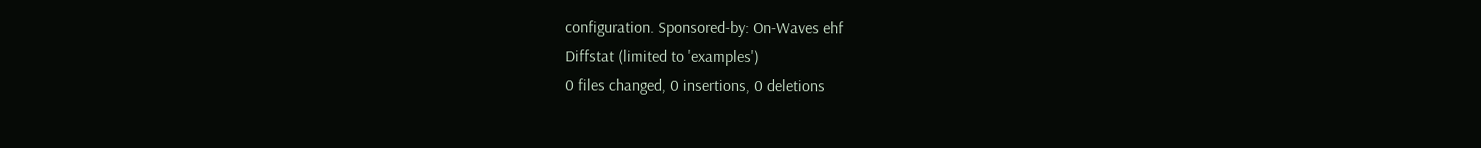configuration. Sponsored-by: On-Waves ehf
Diffstat (limited to 'examples')
0 files changed, 0 insertions, 0 deletions